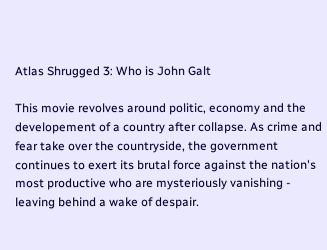Atlas Shrugged 3: Who is John Galt

This movie revolves around politic, economy and the developement of a country after collapse. As crime and fear take over the countryside, the government continues to exert its brutal force against the nation's most productive who are mysteriously vanishing - leaving behind a wake of despair.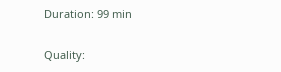Duration: 99 min

Quality: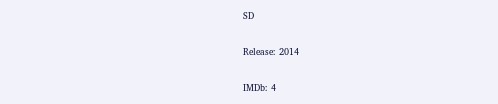SD

Release: 2014

IMDb: 4